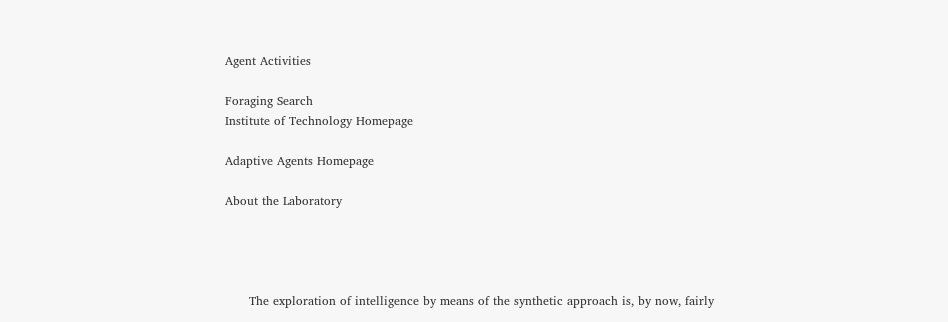Agent Activities

Foraging Search
Institute of Technology Homepage

Adaptive Agents Homepage

About the Laboratory




      The exploration of intelligence by means of the synthetic approach is, by now, fairly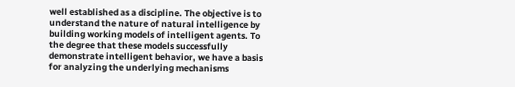well established as a discipline. The objective is to understand the nature of natural intelligence by building working models of intelligent agents. To the degree that these models successfully demonstrate intelligent behavior, we have a basis for analyzing the underlying mechanisms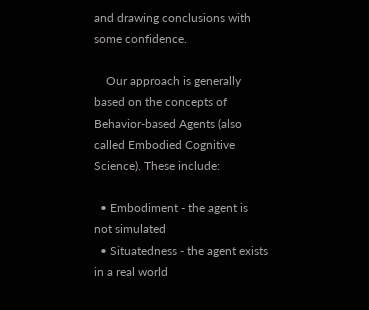and drawing conclusions with some confidence.

    Our approach is generally based on the concepts of Behavior-based Agents (also called Embodied Cognitive Science). These include:

  • Embodiment - the agent is not simulated
  • Situatedness - the agent exists in a real world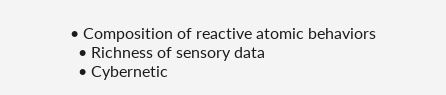• Composition of reactive atomic behaviors
  • Richness of sensory data
  • Cybernetic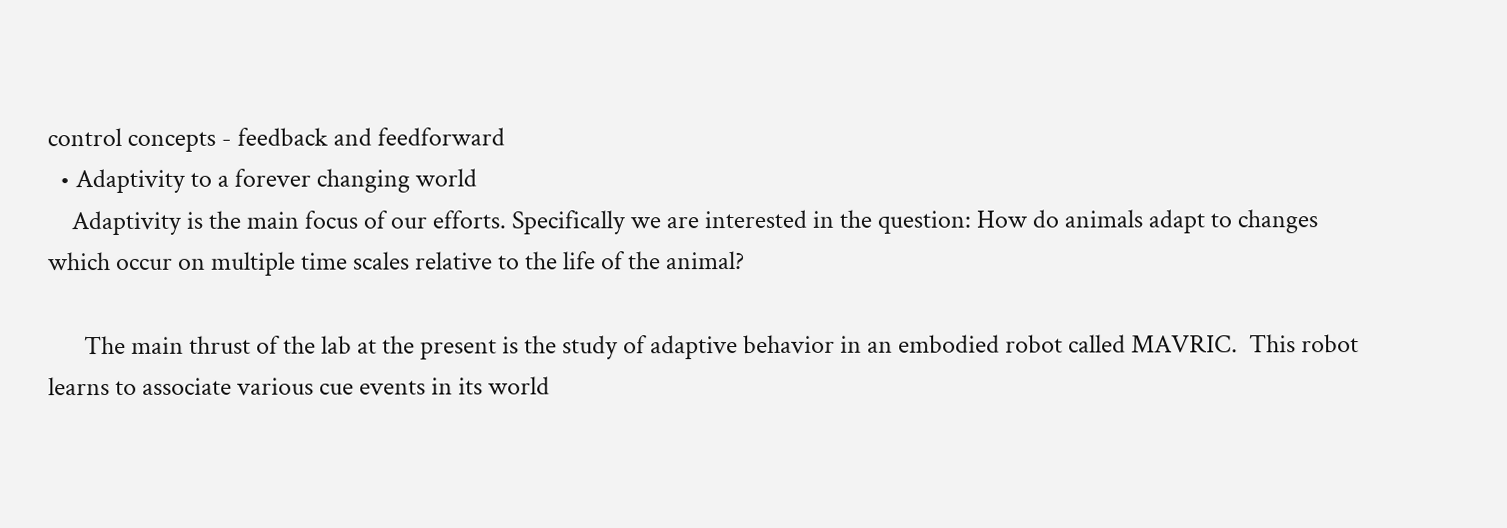control concepts - feedback and feedforward
  • Adaptivity to a forever changing world
    Adaptivity is the main focus of our efforts. Specifically we are interested in the question: How do animals adapt to changes which occur on multiple time scales relative to the life of the animal?

      The main thrust of the lab at the present is the study of adaptive behavior in an embodied robot called MAVRIC.  This robot learns to associate various cue events in its world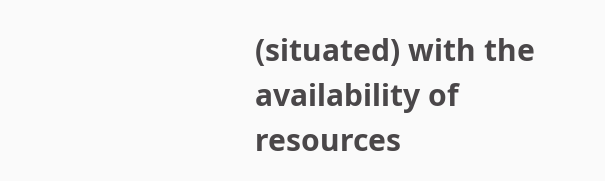(situated) with the availability of resources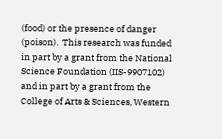(food) or the presence of danger (poison).  This research was funded in part by a grant from the National Science Foundation (IIS-9907102) and in part by a grant from the College of Arts & Sciences, Western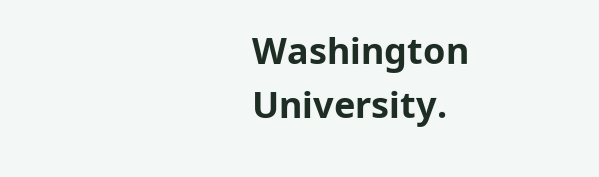Washington University.